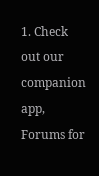1. Check out our companion app, Forums for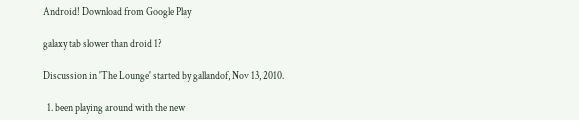Android! Download from Google Play

galaxy tab slower than droid 1?

Discussion in 'The Lounge' started by gallandof, Nov 13, 2010.

  1. been playing around with the new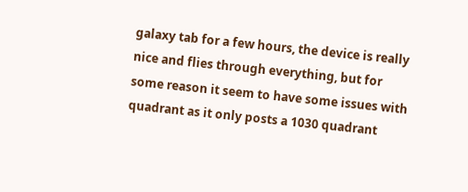galaxy tab for a few hours, the device is really nice and flies through everything, but for some reason it seem to have some issues with quadrant as it only posts a 1030 quadrant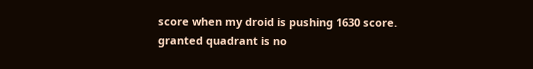score when my droid is pushing 1630 score. granted quadrant is no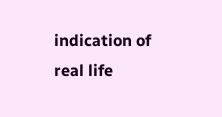indication of real life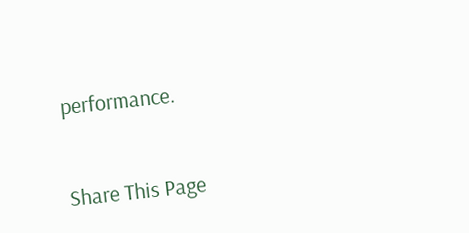performance.


Share This Page